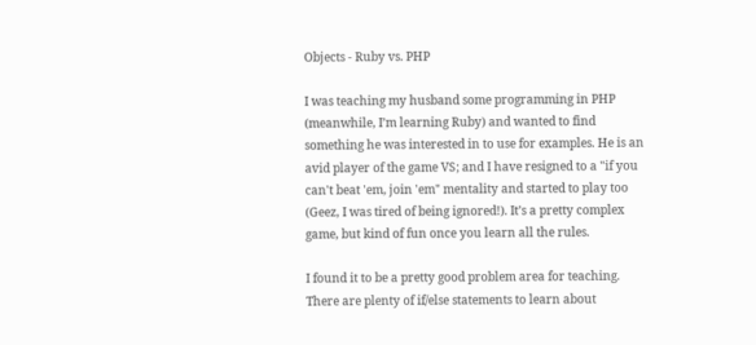Objects - Ruby vs. PHP

I was teaching my husband some programming in PHP (meanwhile, I’m learning Ruby) and wanted to find something he was interested in to use for examples. He is an avid player of the game VS; and I have resigned to a "if you can't beat 'em, join 'em" mentality and started to play too (Geez, I was tired of being ignored!). It’s a pretty complex game, but kind of fun once you learn all the rules.

I found it to be a pretty good problem area for teaching. There are plenty of if/else statements to learn about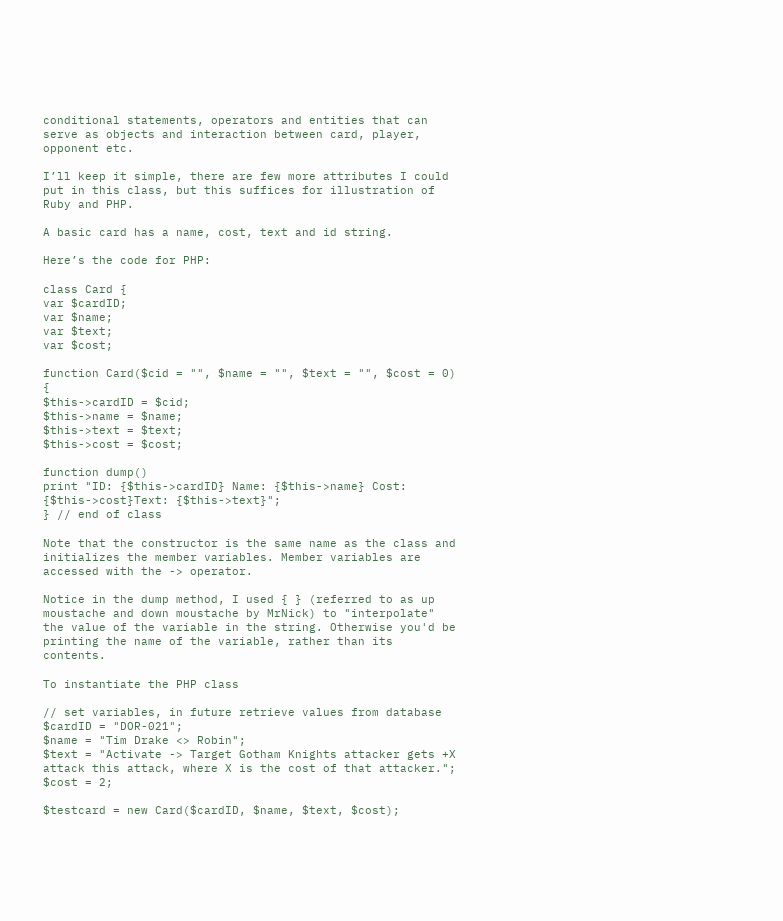conditional statements, operators and entities that can serve as objects and interaction between card, player, opponent etc.

I’ll keep it simple, there are few more attributes I could put in this class, but this suffices for illustration of Ruby and PHP.

A basic card has a name, cost, text and id string.

Here’s the code for PHP:

class Card {
var $cardID;
var $name;
var $text;
var $cost;

function Card($cid = "", $name = "", $text = "", $cost = 0) {
$this->cardID = $cid;
$this->name = $name;
$this->text = $text;
$this->cost = $cost;

function dump()
print "ID: {$this->cardID} Name: {$this->name} Cost: {$this->cost}Text: {$this->text}";
} // end of class

Note that the constructor is the same name as the class and initializes the member variables. Member variables are accessed with the -> operator.

Notice in the dump method, I used { } (referred to as up moustache and down moustache by MrNick) to "interpolate" the value of the variable in the string. Otherwise you'd be printing the name of the variable, rather than its contents.

To instantiate the PHP class

// set variables, in future retrieve values from database
$cardID = "DOR-021";
$name = "Tim Drake <> Robin";
$text = "Activate -> Target Gotham Knights attacker gets +X attack this attack, where X is the cost of that attacker.";
$cost = 2;

$testcard = new Card($cardID, $name, $text, $cost);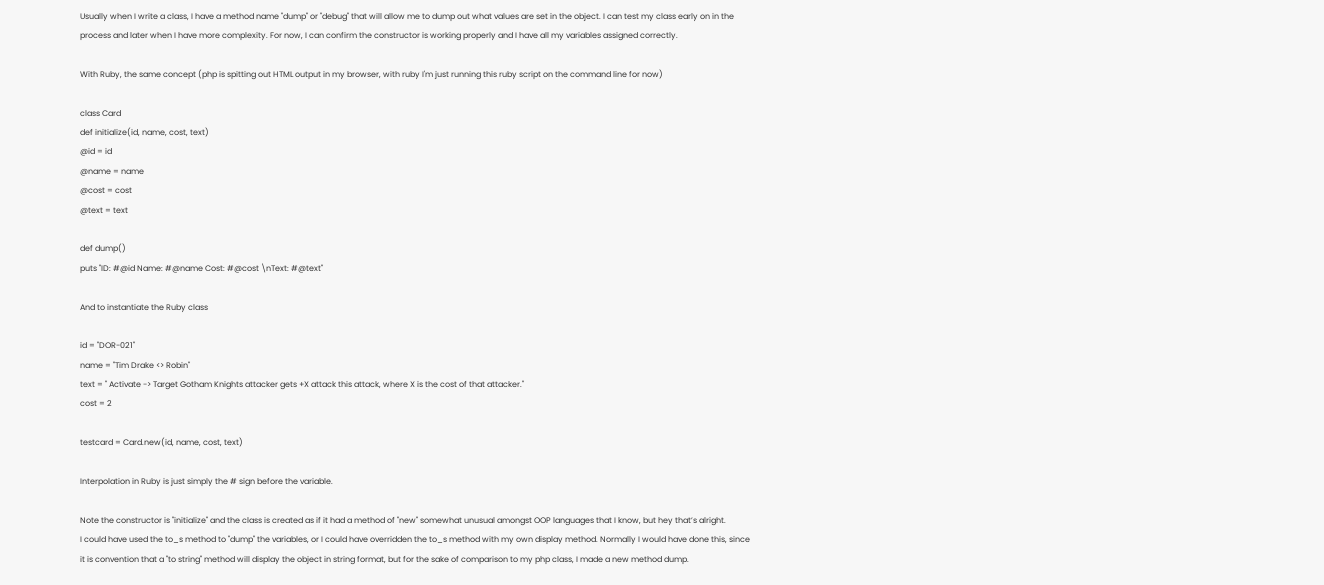Usually when I write a class, I have a method name "dump" or "debug" that will allow me to dump out what values are set in the object. I can test my class early on in the process and later when I have more complexity. For now, I can confirm the constructor is working properly and I have all my variables assigned correctly.

With Ruby, the same concept (php is spitting out HTML output in my browser, with ruby I'm just running this ruby script on the command line for now)

class Card
def initialize(id, name, cost, text)
@id = id
@name = name
@cost = cost
@text = text

def dump()
puts "ID: #@id Name: #@name Cost: #@cost \nText: #@text"

And to instantiate the Ruby class

id = "DOR-021"
name = "Tim Drake <> Robin"
text = " Activate -> Target Gotham Knights attacker gets +X attack this attack, where X is the cost of that attacker."
cost = 2

testcard = Card.new(id, name, cost, text)

Interpolation in Ruby is just simply the # sign before the variable.

Note the constructor is "initialize" and the class is created as if it had a method of "new" somewhat unusual amongst OOP languages that I know, but hey that’s alright.
I could have used the to_s method to "dump" the variables, or I could have overridden the to_s method with my own display method. Normally I would have done this, since it is convention that a "to string" method will display the object in string format, but for the sake of comparison to my php class, I made a new method dump.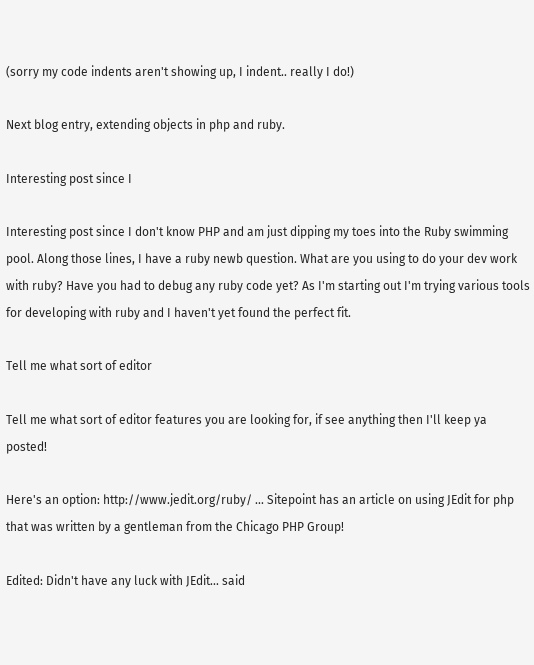(sorry my code indents aren't showing up, I indent.. really I do!)

Next blog entry, extending objects in php and ruby.

Interesting post since I

Interesting post since I don't know PHP and am just dipping my toes into the Ruby swimming pool. Along those lines, I have a ruby newb question. What are you using to do your dev work with ruby? Have you had to debug any ruby code yet? As I'm starting out I'm trying various tools for developing with ruby and I haven't yet found the perfect fit.

Tell me what sort of editor

Tell me what sort of editor features you are looking for, if see anything then I'll keep ya posted!

Here's an option: http://www.jedit.org/ruby/ ... Sitepoint has an article on using JEdit for php that was written by a gentleman from the Chicago PHP Group!

Edited: Didn't have any luck with JEdit... said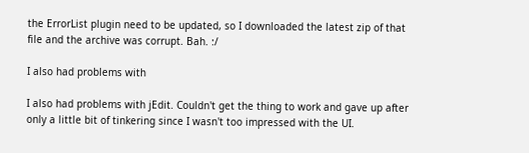the ErrorList plugin need to be updated, so I downloaded the latest zip of that file and the archive was corrupt. Bah. :/

I also had problems with

I also had problems with jEdit. Couldn't get the thing to work and gave up after only a little bit of tinkering since I wasn't too impressed with the UI.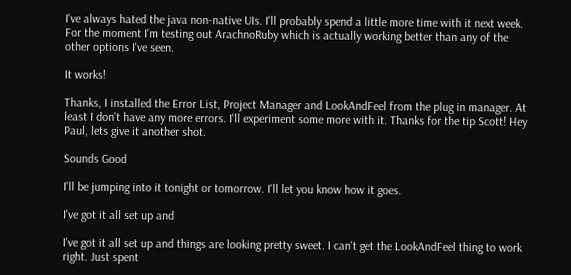I've always hated the java non-native UIs. I'll probably spend a little more time with it next week. For the moment I'm testing out ArachnoRuby which is actually working better than any of the other options I've seen.

It works!

Thanks, I installed the Error List, Project Manager and LookAndFeel from the plug in manager. At least I don't have any more errors. I'll experiment some more with it. Thanks for the tip Scott! Hey Paul, lets give it another shot.

Sounds Good

I'll be jumping into it tonight or tomorrow. I'll let you know how it goes.

I've got it all set up and

I've got it all set up and things are looking pretty sweet. I can't get the LookAndFeel thing to work right. Just spent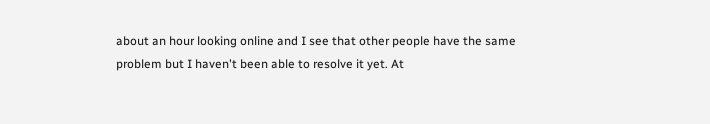about an hour looking online and I see that other people have the same problem but I haven't been able to resolve it yet. At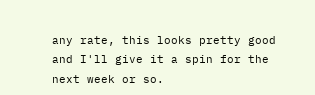any rate, this looks pretty good and I'll give it a spin for the next week or so.